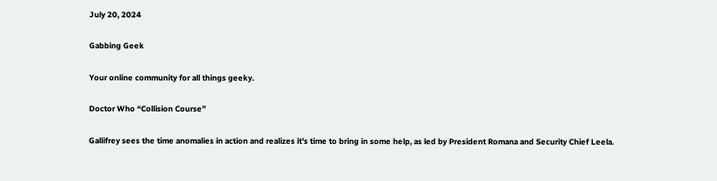July 20, 2024

Gabbing Geek

Your online community for all things geeky.

Doctor Who “Collision Course”

Gallifrey sees the time anomalies in action and realizes it's time to bring in some help, as led by President Romana and Security Chief Leela.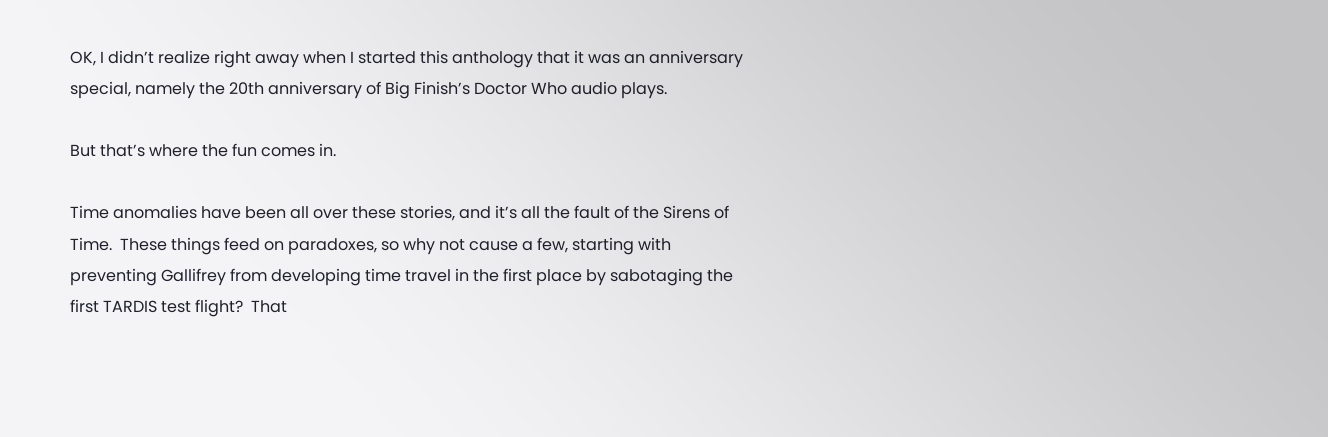OK, I didn’t realize right away when I started this anthology that it was an anniversary special, namely the 20th anniversary of Big Finish’s Doctor Who audio plays.

But that’s where the fun comes in.

Time anomalies have been all over these stories, and it’s all the fault of the Sirens of Time.  These things feed on paradoxes, so why not cause a few, starting with preventing Gallifrey from developing time travel in the first place by sabotaging the first TARDIS test flight?  That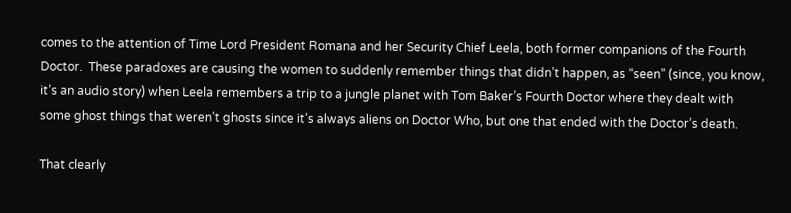comes to the attention of Time Lord President Romana and her Security Chief Leela, both former companions of the Fourth Doctor.  These paradoxes are causing the women to suddenly remember things that didn’t happen, as “seen” (since, you know, it’s an audio story) when Leela remembers a trip to a jungle planet with Tom Baker’s Fourth Doctor where they dealt with some ghost things that weren’t ghosts since it’s always aliens on Doctor Who, but one that ended with the Doctor’s death.

That clearly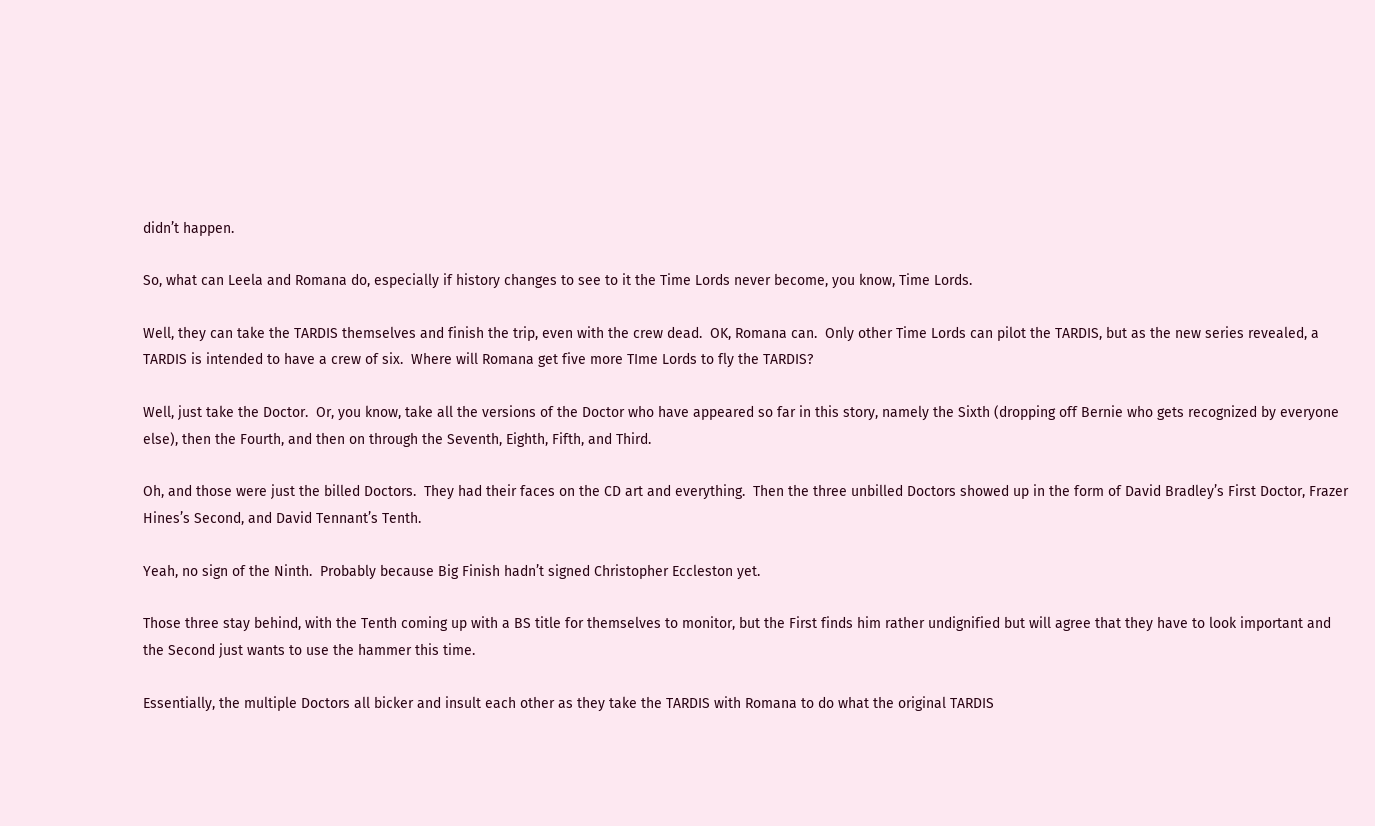didn’t happen.

So, what can Leela and Romana do, especially if history changes to see to it the Time Lords never become, you know, Time Lords.

Well, they can take the TARDIS themselves and finish the trip, even with the crew dead.  OK, Romana can.  Only other Time Lords can pilot the TARDIS, but as the new series revealed, a TARDIS is intended to have a crew of six.  Where will Romana get five more TIme Lords to fly the TARDIS?

Well, just take the Doctor.  Or, you know, take all the versions of the Doctor who have appeared so far in this story, namely the Sixth (dropping off Bernie who gets recognized by everyone else), then the Fourth, and then on through the Seventh, Eighth, Fifth, and Third.

Oh, and those were just the billed Doctors.  They had their faces on the CD art and everything.  Then the three unbilled Doctors showed up in the form of David Bradley’s First Doctor, Frazer Hines’s Second, and David Tennant’s Tenth.

Yeah, no sign of the Ninth.  Probably because Big Finish hadn’t signed Christopher Eccleston yet.

Those three stay behind, with the Tenth coming up with a BS title for themselves to monitor, but the First finds him rather undignified but will agree that they have to look important and the Second just wants to use the hammer this time.

Essentially, the multiple Doctors all bicker and insult each other as they take the TARDIS with Romana to do what the original TARDIS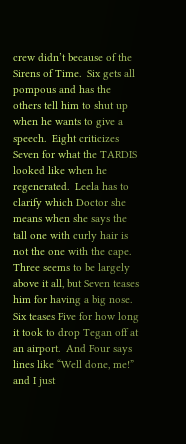crew didn’t because of the Sirens of Time.  Six gets all pompous and has the others tell him to shut up when he wants to give a speech.  Eight criticizes Seven for what the TARDIS looked like when he regenerated.  Leela has to clarify which Doctor she means when she says the tall one with curly hair is not the one with the cape.  Three seems to be largely above it all, but Seven teases him for having a big nose.  Six teases Five for how long it took to drop Tegan off at an airport.  And Four says lines like “Well done, me!” and I just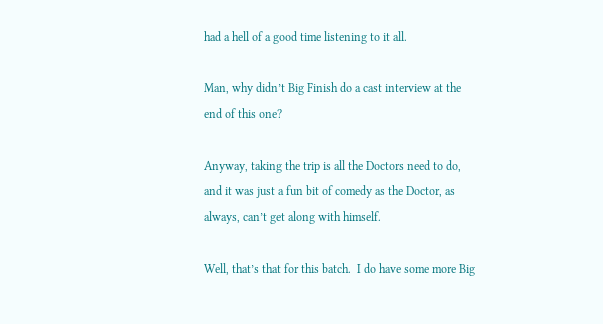had a hell of a good time listening to it all.

Man, why didn’t Big Finish do a cast interview at the end of this one?

Anyway, taking the trip is all the Doctors need to do, and it was just a fun bit of comedy as the Doctor, as always, can’t get along with himself.

Well, that’s that for this batch.  I do have some more Big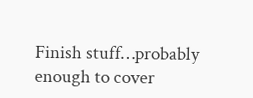Finish stuff…probably enough to cover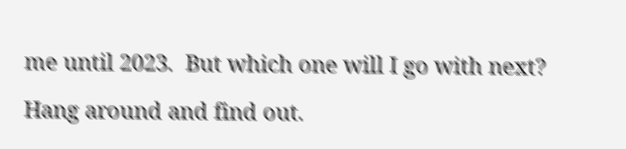me until 2023.  But which one will I go with next?

Hang around and find out.